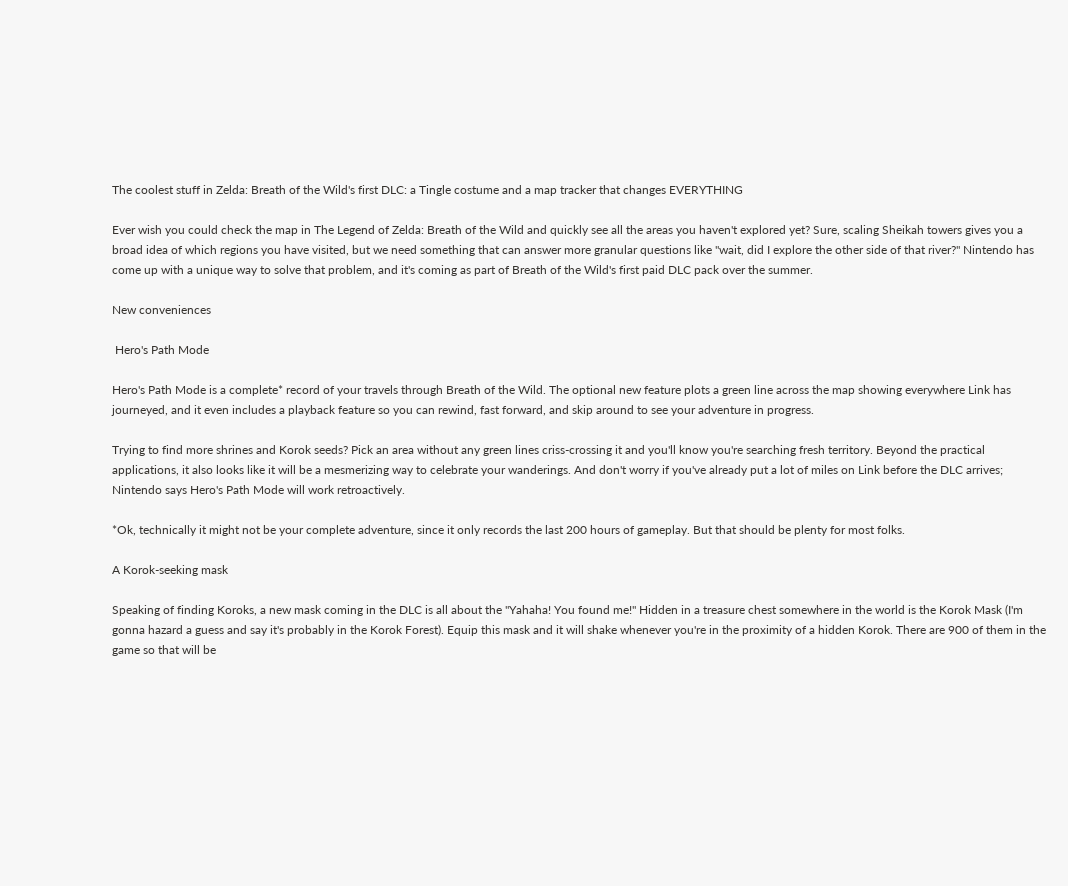The coolest stuff in Zelda: Breath of the Wild's first DLC: a Tingle costume and a map tracker that changes EVERYTHING

Ever wish you could check the map in The Legend of Zelda: Breath of the Wild and quickly see all the areas you haven't explored yet? Sure, scaling Sheikah towers gives you a broad idea of which regions you have visited, but we need something that can answer more granular questions like "wait, did I explore the other side of that river?" Nintendo has come up with a unique way to solve that problem, and it's coming as part of Breath of the Wild's first paid DLC pack over the summer.

New conveniences

 Hero's Path Mode

Hero's Path Mode is a complete* record of your travels through Breath of the Wild. The optional new feature plots a green line across the map showing everywhere Link has journeyed, and it even includes a playback feature so you can rewind, fast forward, and skip around to see your adventure in progress.

Trying to find more shrines and Korok seeds? Pick an area without any green lines criss-crossing it and you'll know you're searching fresh territory. Beyond the practical applications, it also looks like it will be a mesmerizing way to celebrate your wanderings. And don't worry if you've already put a lot of miles on Link before the DLC arrives; Nintendo says Hero's Path Mode will work retroactively.

*Ok, technically it might not be your complete adventure, since it only records the last 200 hours of gameplay. But that should be plenty for most folks.

A Korok-seeking mask

Speaking of finding Koroks, a new mask coming in the DLC is all about the "Yahaha! You found me!" Hidden in a treasure chest somewhere in the world is the Korok Mask (I'm gonna hazard a guess and say it's probably in the Korok Forest). Equip this mask and it will shake whenever you're in the proximity of a hidden Korok. There are 900 of them in the game so that will be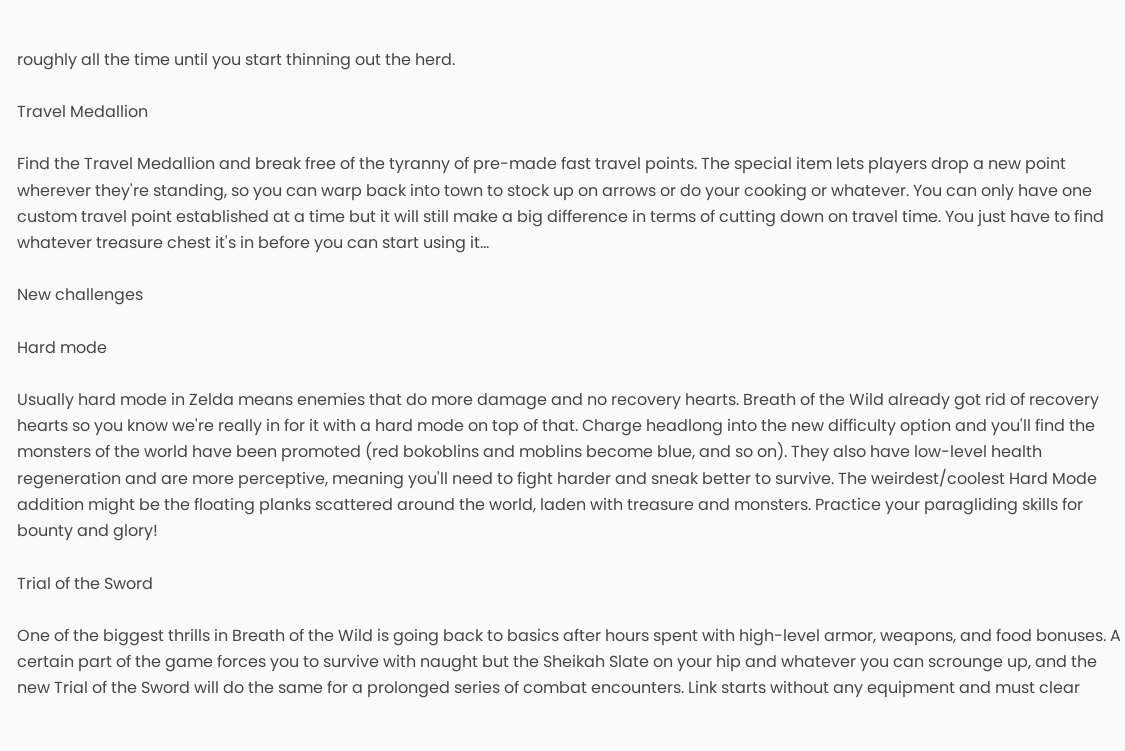roughly all the time until you start thinning out the herd.

Travel Medallion

Find the Travel Medallion and break free of the tyranny of pre-made fast travel points. The special item lets players drop a new point wherever they're standing, so you can warp back into town to stock up on arrows or do your cooking or whatever. You can only have one custom travel point established at a time but it will still make a big difference in terms of cutting down on travel time. You just have to find whatever treasure chest it's in before you can start using it...

New challenges

Hard mode

Usually hard mode in Zelda means enemies that do more damage and no recovery hearts. Breath of the Wild already got rid of recovery hearts so you know we're really in for it with a hard mode on top of that. Charge headlong into the new difficulty option and you'll find the monsters of the world have been promoted (red bokoblins and moblins become blue, and so on). They also have low-level health regeneration and are more perceptive, meaning you'll need to fight harder and sneak better to survive. The weirdest/coolest Hard Mode addition might be the floating planks scattered around the world, laden with treasure and monsters. Practice your paragliding skills for bounty and glory!

Trial of the Sword

One of the biggest thrills in Breath of the Wild is going back to basics after hours spent with high-level armor, weapons, and food bonuses. A certain part of the game forces you to survive with naught but the Sheikah Slate on your hip and whatever you can scrounge up, and the new Trial of the Sword will do the same for a prolonged series of combat encounters. Link starts without any equipment and must clear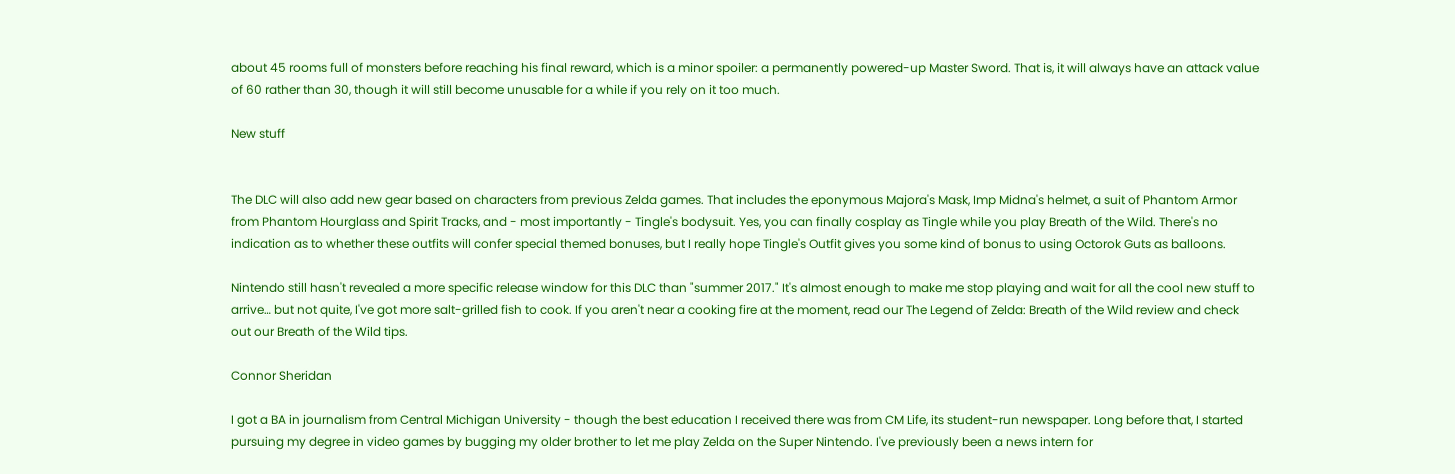about 45 rooms full of monsters before reaching his final reward, which is a minor spoiler: a permanently powered-up Master Sword. That is, it will always have an attack value of 60 rather than 30, though it will still become unusable for a while if you rely on it too much.

New stuff


The DLC will also add new gear based on characters from previous Zelda games. That includes the eponymous Majora's Mask, Imp Midna's helmet, a suit of Phantom Armor from Phantom Hourglass and Spirit Tracks, and - most importantly - Tingle's bodysuit. Yes, you can finally cosplay as Tingle while you play Breath of the Wild. There's no indication as to whether these outfits will confer special themed bonuses, but I really hope Tingle's Outfit gives you some kind of bonus to using Octorok Guts as balloons.

Nintendo still hasn't revealed a more specific release window for this DLC than "summer 2017." It's almost enough to make me stop playing and wait for all the cool new stuff to arrive… but not quite, I've got more salt-grilled fish to cook. If you aren't near a cooking fire at the moment, read our The Legend of Zelda: Breath of the Wild review and check out our Breath of the Wild tips.

Connor Sheridan

I got a BA in journalism from Central Michigan University - though the best education I received there was from CM Life, its student-run newspaper. Long before that, I started pursuing my degree in video games by bugging my older brother to let me play Zelda on the Super Nintendo. I've previously been a news intern for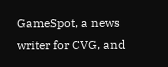GameSpot, a news writer for CVG, and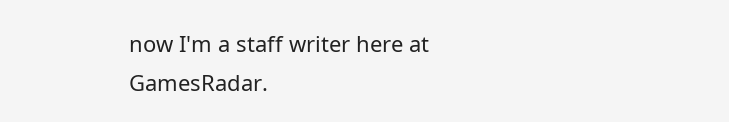now I'm a staff writer here at GamesRadar.